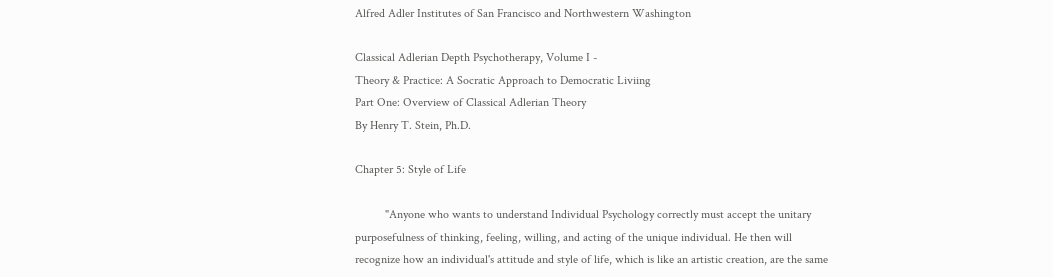Alfred Adler Institutes of San Francisco and Northwestern Washington

Classical Adlerian Depth Psychotherapy, Volume I -
Theory & Practice: A Socratic Approach to Democratic Liviing
Part One: Overview of Classical Adlerian Theory
By Henry T. Stein, Ph.D.

Chapter 5: Style of Life

          "Anyone who wants to understand Individual Psychology correctly must accept the unitary purposefulness of thinking, feeling, willing, and acting of the unique individual. He then will recognize how an individual's attitude and style of life, which is like an artistic creation, are the same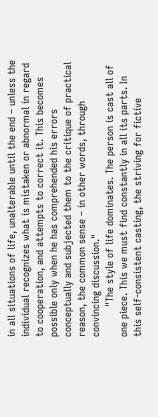in all situations of life, unalterable until the end – unless the individual recognizes what is mistaken or abnormal in regard to cooperation, and attempts to correct it. This becomes possible only when he has comprehended his errors conceptually and subjected them to the critique of practical reason, the common sense – in other words, through convincing discussion."
          "The style of life dominates. The person is cast all of one piece. This we must find constantly in all its parts. In this self-consistent casting, the striving for fictive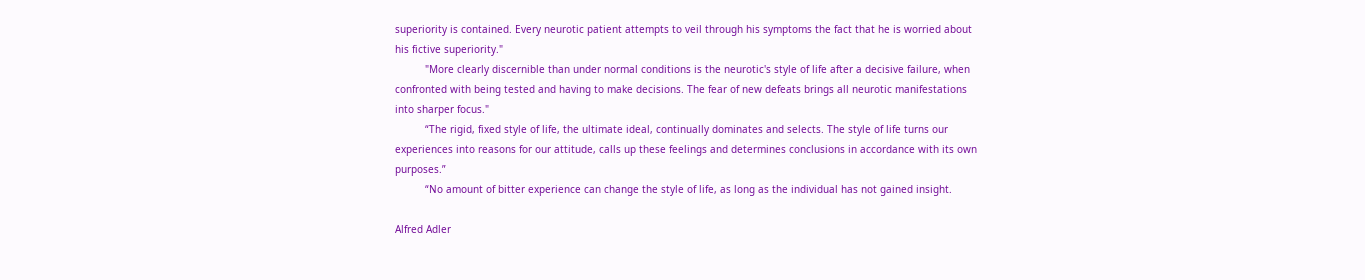superiority is contained. Every neurotic patient attempts to veil through his symptoms the fact that he is worried about his fictive superiority."
          "More clearly discernible than under normal conditions is the neurotic's style of life after a decisive failure, when confronted with being tested and having to make decisions. The fear of new defeats brings all neurotic manifestations into sharper focus."
          “The rigid, fixed style of life, the ultimate ideal, continually dominates and selects. The style of life turns our experiences into reasons for our attitude, calls up these feelings and determines conclusions in accordance with its own purposes.”
          “No amount of bitter experience can change the style of life, as long as the individual has not gained insight.

Alfred Adler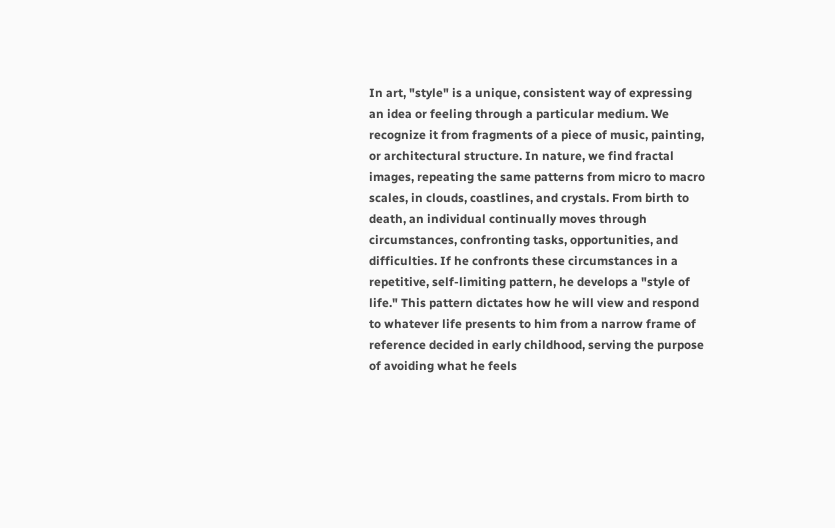In art, "style" is a unique, consistent way of expressing an idea or feeling through a particular medium. We recognize it from fragments of a piece of music, painting, or architectural structure. In nature, we find fractal images, repeating the same patterns from micro to macro scales, in clouds, coastlines, and crystals. From birth to death, an individual continually moves through circumstances, confronting tasks, opportunities, and difficulties. If he confronts these circumstances in a repetitive, self-limiting pattern, he develops a "style of life." This pattern dictates how he will view and respond to whatever life presents to him from a narrow frame of reference decided in early childhood, serving the purpose of avoiding what he feels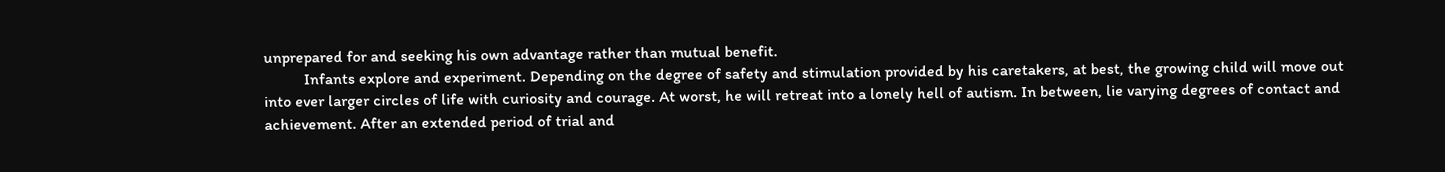unprepared for and seeking his own advantage rather than mutual benefit.
          Infants explore and experiment. Depending on the degree of safety and stimulation provided by his caretakers, at best, the growing child will move out into ever larger circles of life with curiosity and courage. At worst, he will retreat into a lonely hell of autism. In between, lie varying degrees of contact and achievement. After an extended period of trial and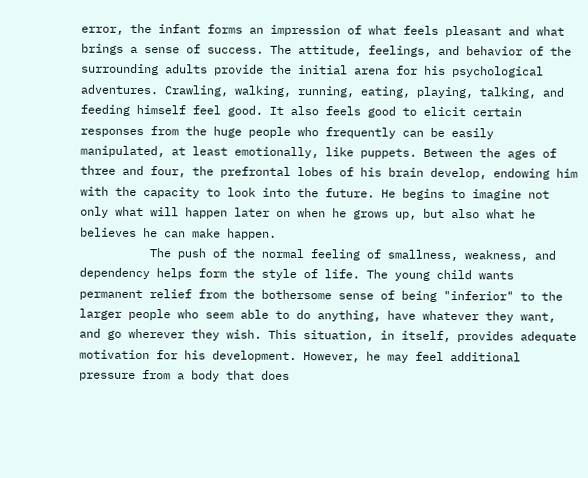error, the infant forms an impression of what feels pleasant and what brings a sense of success. The attitude, feelings, and behavior of the surrounding adults provide the initial arena for his psychological adventures. Crawling, walking, running, eating, playing, talking, and feeding himself feel good. It also feels good to elicit certain responses from the huge people who frequently can be easily manipulated, at least emotionally, like puppets. Between the ages of three and four, the prefrontal lobes of his brain develop, endowing him with the capacity to look into the future. He begins to imagine not only what will happen later on when he grows up, but also what he believes he can make happen.
          The push of the normal feeling of smallness, weakness, and dependency helps form the style of life. The young child wants permanent relief from the bothersome sense of being "inferior" to the larger people who seem able to do anything, have whatever they want, and go wherever they wish. This situation, in itself, provides adequate motivation for his development. However, he may feel additional pressure from a body that does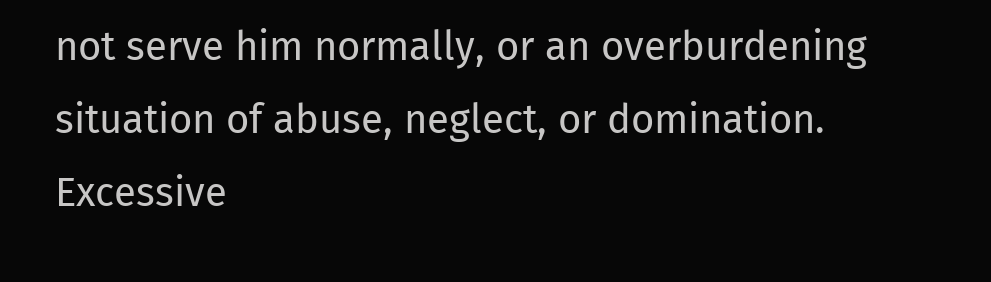not serve him normally, or an overburdening situation of abuse, neglect, or domination. Excessive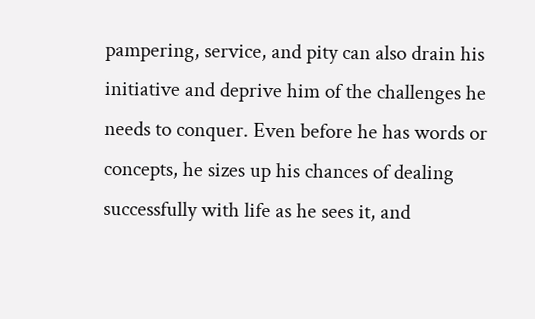pampering, service, and pity can also drain his initiative and deprive him of the challenges he needs to conquer. Even before he has words or concepts, he sizes up his chances of dealing successfully with life as he sees it, and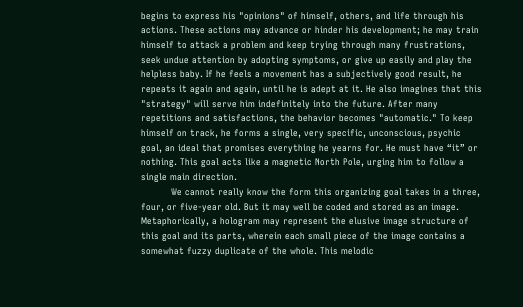begins to express his "opinions" of himself, others, and life through his actions. These actions may advance or hinder his development; he may train himself to attack a problem and keep trying through many frustrations, seek undue attention by adopting symptoms, or give up easily and play the helpless baby. If he feels a movement has a subjectively good result, he repeats it again and again, until he is adept at it. He also imagines that this "strategy" will serve him indefinitely into the future. After many repetitions and satisfactions, the behavior becomes "automatic." To keep himself on track, he forms a single, very specific, unconscious, psychic goal, an ideal that promises everything he yearns for. He must have “it” or nothing. This goal acts like a magnetic North Pole, urging him to follow a single main direction.
          We cannot really know the form this organizing goal takes in a three, four, or five-year old. But it may well be coded and stored as an image. Metaphorically, a hologram may represent the elusive image structure of this goal and its parts, wherein each small piece of the image contains a somewhat fuzzy duplicate of the whole. This melodic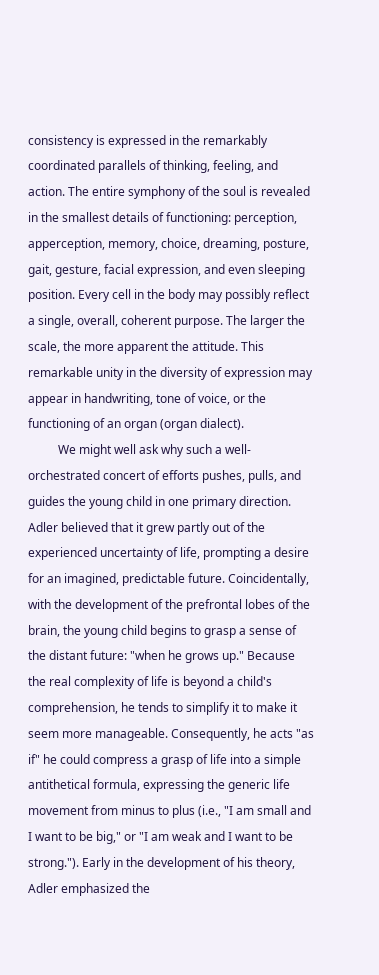consistency is expressed in the remarkably coordinated parallels of thinking, feeling, and action. The entire symphony of the soul is revealed in the smallest details of functioning: perception, apperception, memory, choice, dreaming, posture, gait, gesture, facial expression, and even sleeping position. Every cell in the body may possibly reflect a single, overall, coherent purpose. The larger the scale, the more apparent the attitude. This remarkable unity in the diversity of expression may appear in handwriting, tone of voice, or the functioning of an organ (organ dialect).
          We might well ask why such a well-orchestrated concert of efforts pushes, pulls, and guides the young child in one primary direction. Adler believed that it grew partly out of the experienced uncertainty of life, prompting a desire for an imagined, predictable future. Coincidentally, with the development of the prefrontal lobes of the brain, the young child begins to grasp a sense of the distant future: "when he grows up." Because the real complexity of life is beyond a child's comprehension, he tends to simplify it to make it seem more manageable. Consequently, he acts "as if" he could compress a grasp of life into a simple antithetical formula, expressing the generic life movement from minus to plus (i.e., "I am small and I want to be big," or "I am weak and I want to be strong."). Early in the development of his theory, Adler emphasized the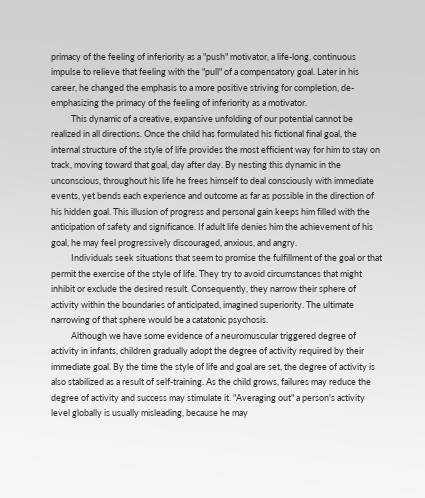primacy of the feeling of inferiority as a "push" motivator, a life-long, continuous impulse to relieve that feeling with the "pull" of a compensatory goal. Later in his career, he changed the emphasis to a more positive striving for completion, de-emphasizing the primacy of the feeling of inferiority as a motivator.
          This dynamic of a creative, expansive unfolding of our potential cannot be realized in all directions. Once the child has formulated his fictional final goal, the internal structure of the style of life provides the most efficient way for him to stay on track, moving toward that goal, day after day. By nesting this dynamic in the unconscious, throughout his life he frees himself to deal consciously with immediate events, yet bends each experience and outcome as far as possible in the direction of his hidden goal. This illusion of progress and personal gain keeps him filled with the anticipation of safety and significance. If adult life denies him the achievement of his goal, he may feel progressively discouraged, anxious, and angry.
          Individuals seek situations that seem to promise the fulfillment of the goal or that permit the exercise of the style of life. They try to avoid circumstances that might inhibit or exclude the desired result. Consequently, they narrow their sphere of activity within the boundaries of anticipated, imagined superiority. The ultimate narrowing of that sphere would be a catatonic psychosis.
          Although we have some evidence of a neuromuscular triggered degree of activity in infants, children gradually adopt the degree of activity required by their immediate goal. By the time the style of life and goal are set, the degree of activity is also stabilized as a result of self-training. As the child grows, failures may reduce the degree of activity and success may stimulate it. "Averaging out" a person's activity level globally is usually misleading, because he may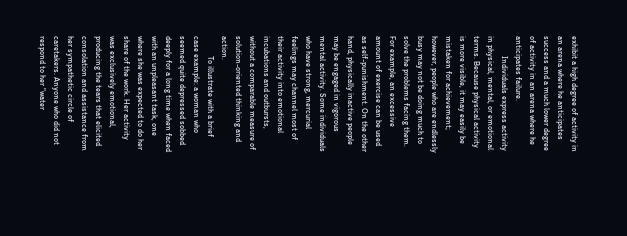exhibit a high degree of activity in an arena where he anticipates success and a much lower degree of activity in an arena where he anticipates failure.
          Individuals express activity in physical, mental, or emotional terms. Because physical activity is more visible, it may easily be mistaken for achievement; however, people who are endlessly busy may not be doing much to solve the problems facing them. For example, an excessive amount of exercise can be used as self-punishment. On the other hand, physically inactive people may be engaged in vigorous mental activity. Some individuals who have strong, mercurial feelings may channel most of their activity into emotional incubations and outbursts, without a comparable measure of solution-oriented thinking and action.
          To illustrate with a brief case example: a woman who seemed quite depressed sobbed deeply for a long time when faced with an unpleasant task, one where she was expected to do her share of the work. Her activity was exclusively emotional, producing the tears that elicited consolation and assistance from her sympathetic circle of caretakers. Anyone who did not respond to her "water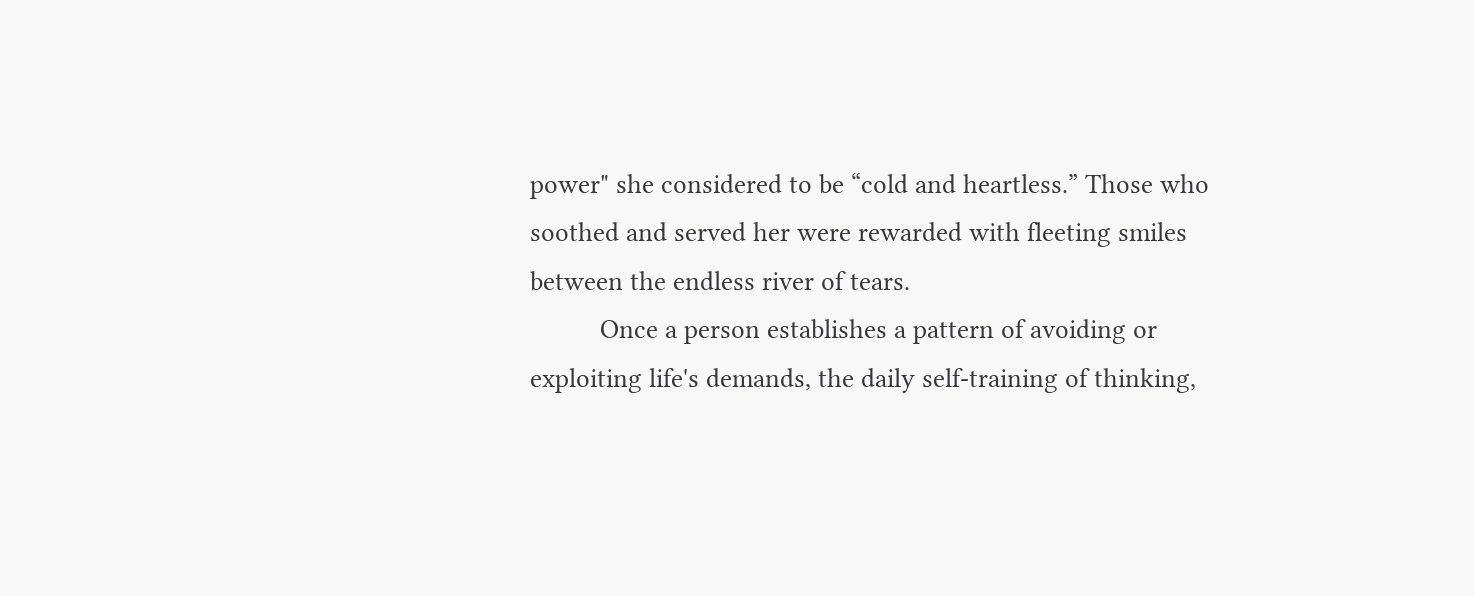power" she considered to be “cold and heartless.” Those who soothed and served her were rewarded with fleeting smiles between the endless river of tears.
          Once a person establishes a pattern of avoiding or exploiting life's demands, the daily self-training of thinking,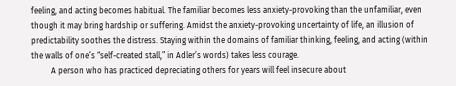feeling, and acting becomes habitual. The familiar becomes less anxiety-provoking than the unfamiliar, even though it may bring hardship or suffering. Amidst the anxiety-provoking uncertainty of life, an illusion of predictability soothes the distress. Staying within the domains of familiar thinking, feeling, and acting (within the walls of one’s “self-created stall,” in Adler’s words) takes less courage.
          A person who has practiced depreciating others for years will feel insecure about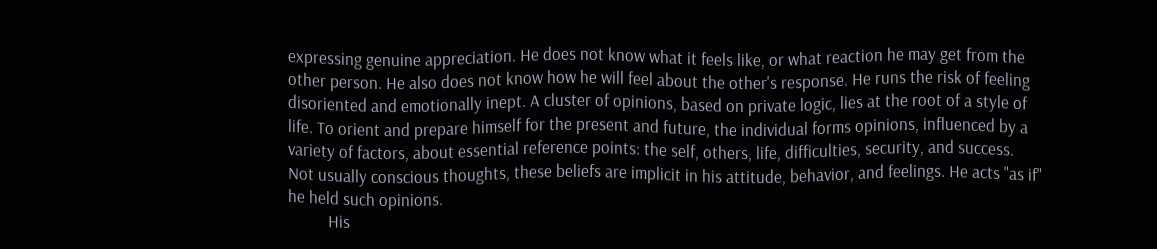expressing genuine appreciation. He does not know what it feels like, or what reaction he may get from the other person. He also does not know how he will feel about the other's response. He runs the risk of feeling disoriented and emotionally inept. A cluster of opinions, based on private logic, lies at the root of a style of life. To orient and prepare himself for the present and future, the individual forms opinions, influenced by a variety of factors, about essential reference points: the self, others, life, difficulties, security, and success. Not usually conscious thoughts, these beliefs are implicit in his attitude, behavior, and feelings. He acts "as if" he held such opinions.
          His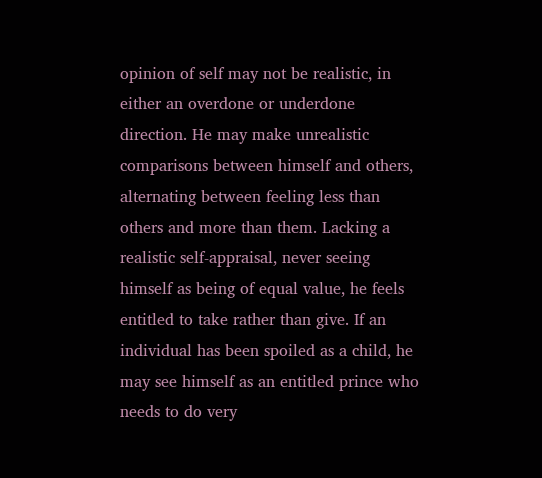opinion of self may not be realistic, in either an overdone or underdone direction. He may make unrealistic comparisons between himself and others, alternating between feeling less than others and more than them. Lacking a realistic self-appraisal, never seeing himself as being of equal value, he feels entitled to take rather than give. If an individual has been spoiled as a child, he may see himself as an entitled prince who needs to do very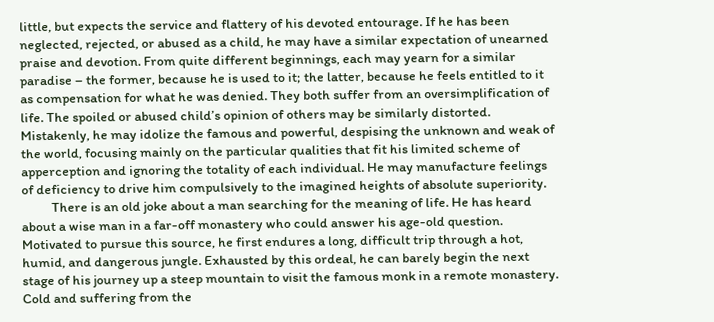little, but expects the service and flattery of his devoted entourage. If he has been neglected, rejected, or abused as a child, he may have a similar expectation of unearned praise and devotion. From quite different beginnings, each may yearn for a similar paradise – the former, because he is used to it; the latter, because he feels entitled to it as compensation for what he was denied. They both suffer from an oversimplification of life. The spoiled or abused child’s opinion of others may be similarly distorted. Mistakenly, he may idolize the famous and powerful, despising the unknown and weak of the world, focusing mainly on the particular qualities that fit his limited scheme of apperception and ignoring the totality of each individual. He may manufacture feelings of deficiency to drive him compulsively to the imagined heights of absolute superiority.
          There is an old joke about a man searching for the meaning of life. He has heard about a wise man in a far-off monastery who could answer his age-old question. Motivated to pursue this source, he first endures a long, difficult trip through a hot, humid, and dangerous jungle. Exhausted by this ordeal, he can barely begin the next stage of his journey up a steep mountain to visit the famous monk in a remote monastery. Cold and suffering from the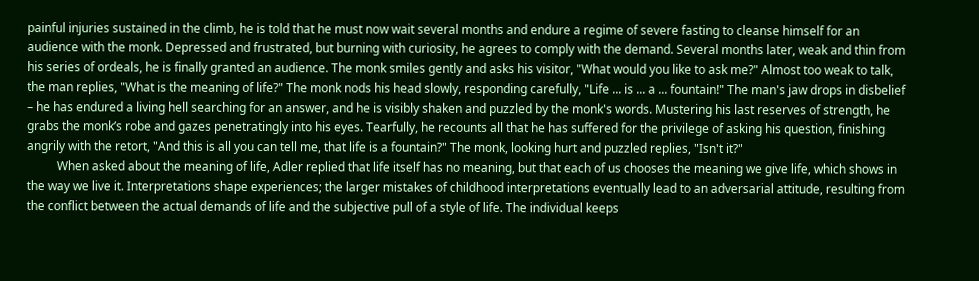painful injuries sustained in the climb, he is told that he must now wait several months and endure a regime of severe fasting to cleanse himself for an audience with the monk. Depressed and frustrated, but burning with curiosity, he agrees to comply with the demand. Several months later, weak and thin from his series of ordeals, he is finally granted an audience. The monk smiles gently and asks his visitor, "What would you like to ask me?" Almost too weak to talk, the man replies, "What is the meaning of life?" The monk nods his head slowly, responding carefully, "Life ... is ... a ... fountain!" The man's jaw drops in disbelief – he has endured a living hell searching for an answer, and he is visibly shaken and puzzled by the monk's words. Mustering his last reserves of strength, he grabs the monk’s robe and gazes penetratingly into his eyes. Tearfully, he recounts all that he has suffered for the privilege of asking his question, finishing angrily with the retort, "And this is all you can tell me, that life is a fountain?" The monk, looking hurt and puzzled replies, "Isn't it?"
          When asked about the meaning of life, Adler replied that life itself has no meaning, but that each of us chooses the meaning we give life, which shows in the way we live it. Interpretations shape experiences; the larger mistakes of childhood interpretations eventually lead to an adversarial attitude, resulting from the conflict between the actual demands of life and the subjective pull of a style of life. The individual keeps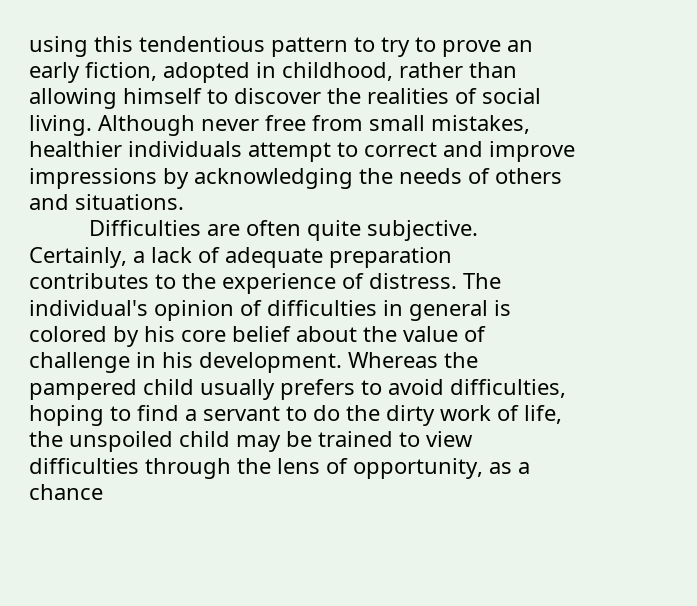using this tendentious pattern to try to prove an early fiction, adopted in childhood, rather than allowing himself to discover the realities of social living. Although never free from small mistakes, healthier individuals attempt to correct and improve impressions by acknowledging the needs of others and situations.
          Difficulties are often quite subjective. Certainly, a lack of adequate preparation contributes to the experience of distress. The individual's opinion of difficulties in general is colored by his core belief about the value of challenge in his development. Whereas the pampered child usually prefers to avoid difficulties, hoping to find a servant to do the dirty work of life, the unspoiled child may be trained to view difficulties through the lens of opportunity, as a chance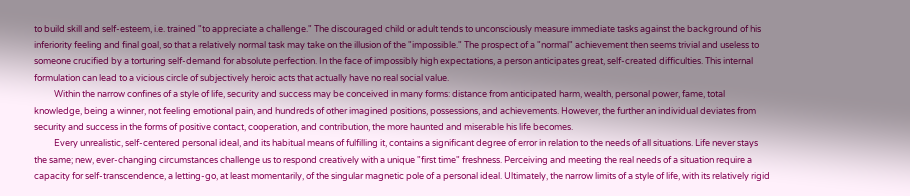to build skill and self-esteem, i.e. trained "to appreciate a challenge." The discouraged child or adult tends to unconsciously measure immediate tasks against the background of his inferiority feeling and final goal, so that a relatively normal task may take on the illusion of the "impossible." The prospect of a "normal" achievement then seems trivial and useless to someone crucified by a torturing self-demand for absolute perfection. In the face of impossibly high expectations, a person anticipates great, self-created difficulties. This internal formulation can lead to a vicious circle of subjectively heroic acts that actually have no real social value.
          Within the narrow confines of a style of life, security and success may be conceived in many forms: distance from anticipated harm, wealth, personal power, fame, total knowledge, being a winner, not feeling emotional pain, and hundreds of other imagined positions, possessions, and achievements. However, the further an individual deviates from security and success in the forms of positive contact, cooperation, and contribution, the more haunted and miserable his life becomes.
          Every unrealistic, self-centered personal ideal, and its habitual means of fulfilling it, contains a significant degree of error in relation to the needs of all situations. Life never stays the same; new, ever-changing circumstances challenge us to respond creatively with a unique "first time" freshness. Perceiving and meeting the real needs of a situation require a capacity for self-transcendence, a letting-go, at least momentarily, of the singular magnetic pole of a personal ideal. Ultimately, the narrow limits of a style of life, with its relatively rigid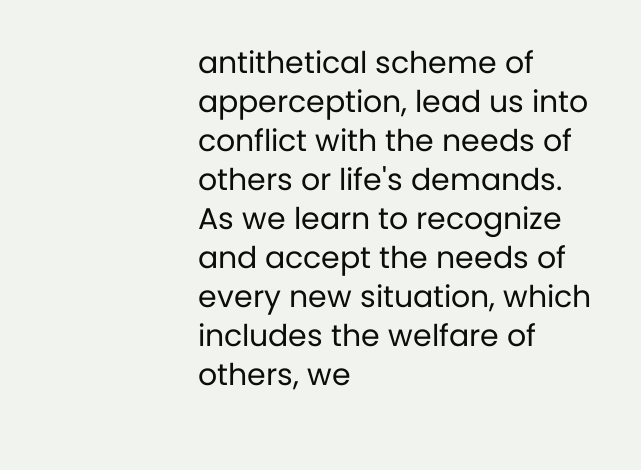antithetical scheme of apperception, lead us into conflict with the needs of others or life's demands. As we learn to recognize and accept the needs of every new situation, which includes the welfare of others, we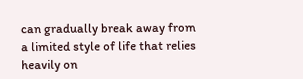can gradually break away from a limited style of life that relies heavily on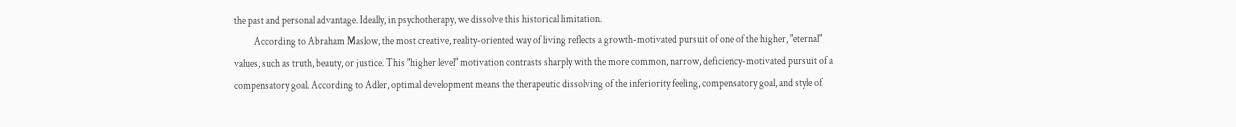the past and personal advantage. Ideally, in psychotherapy, we dissolve this historical limitation.
          According to Abraham Maslow, the most creative, reality-oriented way of living reflects a growth-motivated pursuit of one of the higher, "eternal" values, such as truth, beauty, or justice. This "higher level" motivation contrasts sharply with the more common, narrow, deficiency-motivated pursuit of a compensatory goal. According to Adler, optimal development means the therapeutic dissolving of the inferiority feeling, compensatory goal, and style of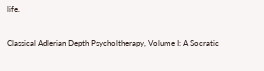life.

Classical Adlerian Depth Psycholtherapy, Volume I: A Socratic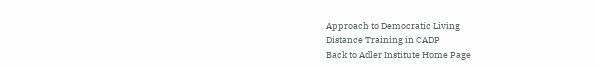Approach to Democratic Living
Distance Training in CADP
Back to Adler Institute Home Page